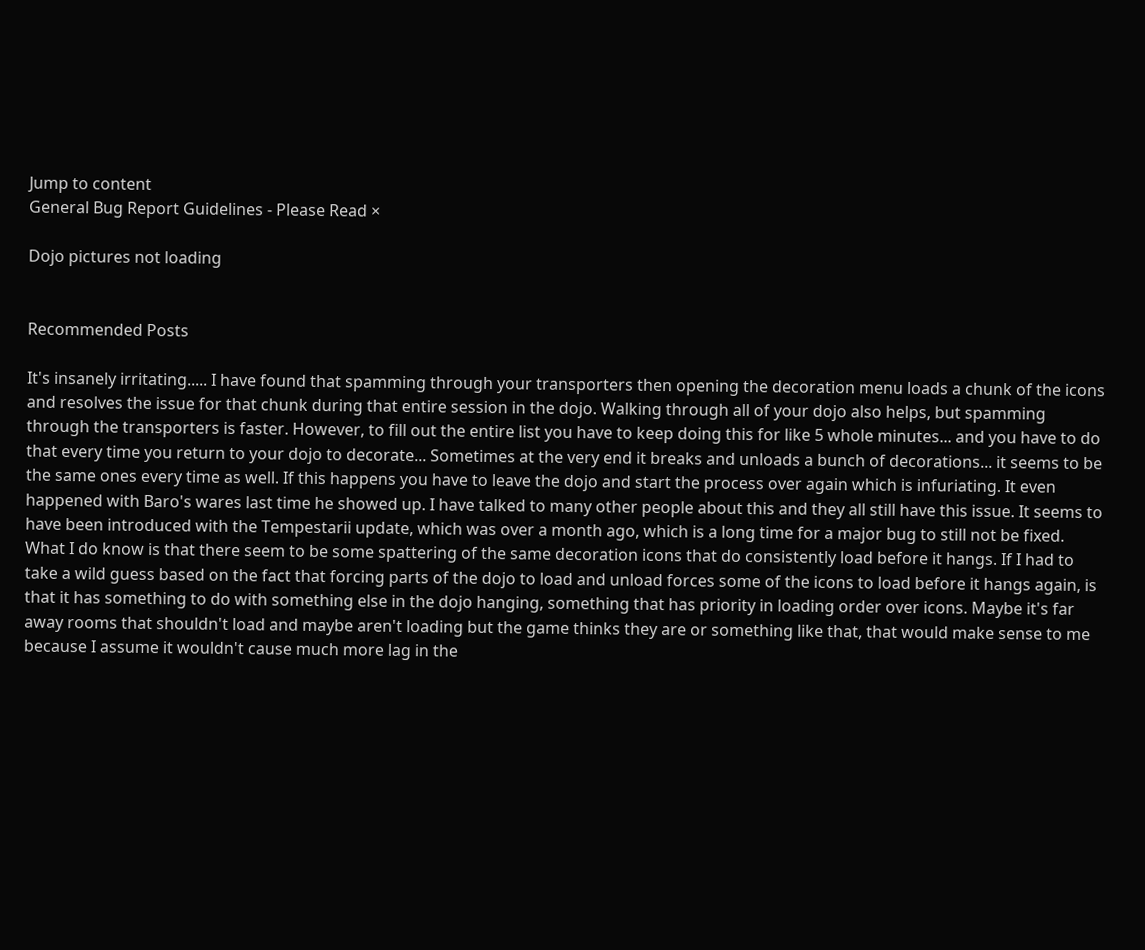Jump to content
General Bug Report Guidelines - Please Read ×

Dojo pictures not loading


Recommended Posts

It's insanely irritating..... I have found that spamming through your transporters then opening the decoration menu loads a chunk of the icons and resolves the issue for that chunk during that entire session in the dojo. Walking through all of your dojo also helps, but spamming through the transporters is faster. However, to fill out the entire list you have to keep doing this for like 5 whole minutes... and you have to do that every time you return to your dojo to decorate... Sometimes at the very end it breaks and unloads a bunch of decorations... it seems to be the same ones every time as well. If this happens you have to leave the dojo and start the process over again which is infuriating. It even happened with Baro's wares last time he showed up. I have talked to many other people about this and they all still have this issue. It seems to have been introduced with the Tempestarii update, which was over a month ago, which is a long time for a major bug to still not be fixed. What I do know is that there seem to be some spattering of the same decoration icons that do consistently load before it hangs. If I had to take a wild guess based on the fact that forcing parts of the dojo to load and unload forces some of the icons to load before it hangs again, is that it has something to do with something else in the dojo hanging, something that has priority in loading order over icons. Maybe it's far away rooms that shouldn't load and maybe aren't loading but the game thinks they are or something like that, that would make sense to me because I assume it wouldn't cause much more lag in the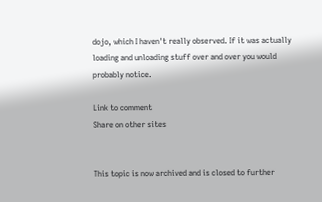dojo, which I haven't really observed. If it was actually loading and unloading stuff over and over you would probably notice.

Link to comment
Share on other sites


This topic is now archived and is closed to further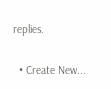replies.

  • Create New...